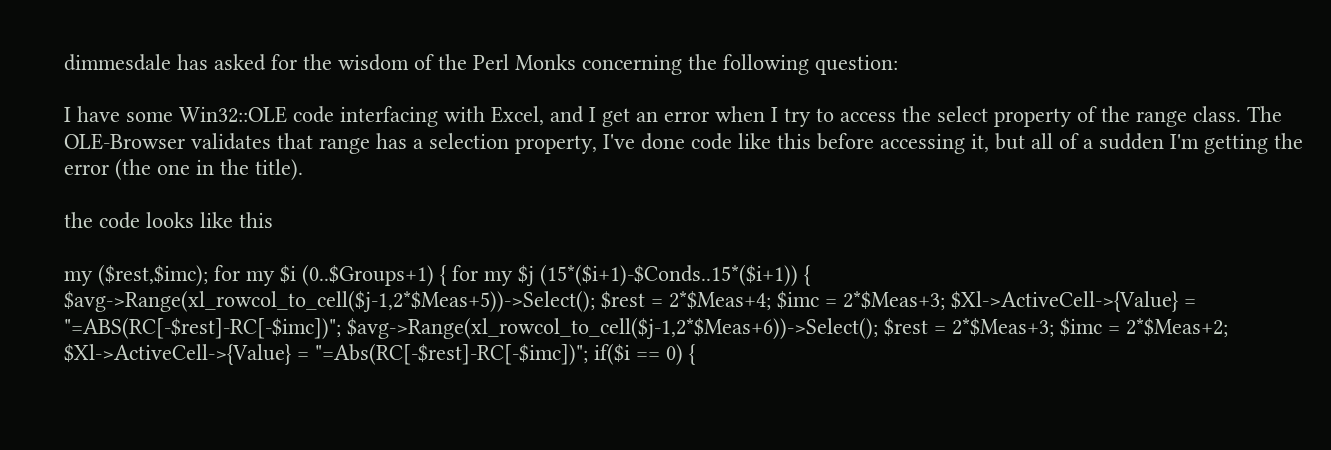dimmesdale has asked for the wisdom of the Perl Monks concerning the following question:

I have some Win32::OLE code interfacing with Excel, and I get an error when I try to access the select property of the range class. The OLE-Browser validates that range has a selection property, I've done code like this before accessing it, but all of a sudden I'm getting the error (the one in the title).

the code looks like this

my ($rest,$imc); for my $i (0..$Groups+1) { for my $j (15*($i+1)-$Conds..15*($i+1)) { $avg->Range(xl_rowcol_to_cell($j-1,2*$Meas+5))->Select(); $rest = 2*$Meas+4; $imc = 2*$Meas+3; $Xl->ActiveCell->{Value} = "=ABS(RC[-$rest]-RC[-$imc])"; $avg->Range(xl_rowcol_to_cell($j-1,2*$Meas+6))->Select(); $rest = 2*$Meas+3; $imc = 2*$Meas+2; $Xl->ActiveCell->{Value} = "=Abs(RC[-$rest]-RC[-$imc])"; if($i == 0) {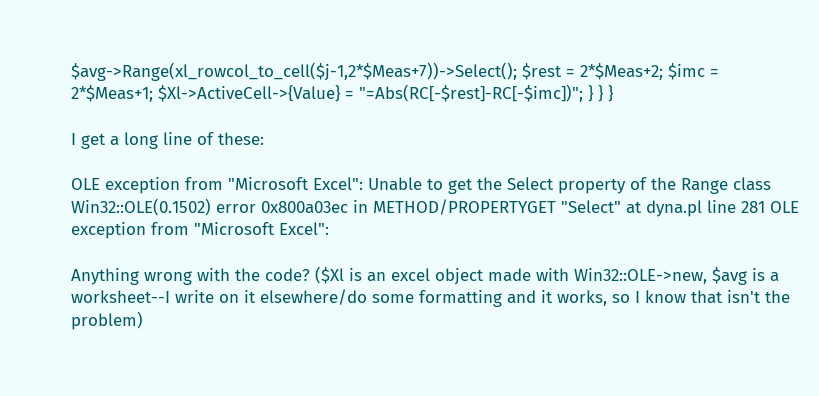$avg->Range(xl_rowcol_to_cell($j-1,2*$Meas+7))->Select(); $rest = 2*$Meas+2; $imc = 2*$Meas+1; $Xl->ActiveCell->{Value} = "=Abs(RC[-$rest]-RC[-$imc])"; } } }

I get a long line of these:

OLE exception from "Microsoft Excel": Unable to get the Select property of the Range class Win32::OLE(0.1502) error 0x800a03ec in METHOD/PROPERTYGET "Select" at dyna.pl line 281 OLE exception from "Microsoft Excel":

Anything wrong with the code? ($Xl is an excel object made with Win32::OLE->new, $avg is a worksheet--I write on it elsewhere/do some formatting and it works, so I know that isn't the problem)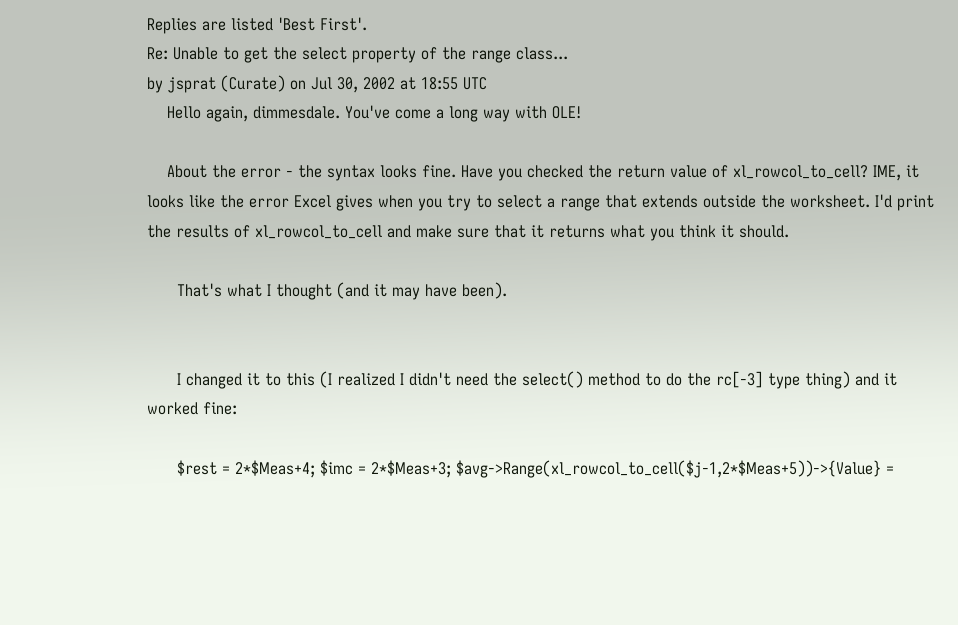Replies are listed 'Best First'.
Re: Unable to get the select property of the range class...
by jsprat (Curate) on Jul 30, 2002 at 18:55 UTC
    Hello again, dimmesdale. You've come a long way with OLE!

    About the error - the syntax looks fine. Have you checked the return value of xl_rowcol_to_cell? IME, it looks like the error Excel gives when you try to select a range that extends outside the worksheet. I'd print the results of xl_rowcol_to_cell and make sure that it returns what you think it should.

      That's what I thought (and it may have been).


      I changed it to this (I realized I didn't need the select() method to do the rc[-3] type thing) and it worked fine:

      $rest = 2*$Meas+4; $imc = 2*$Meas+3; $avg->Range(xl_rowcol_to_cell($j-1,2*$Meas+5))->{Value} =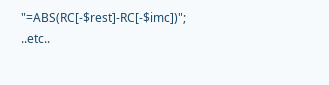"=ABS(RC[-$rest]-RC[-$imc])"; ..etc..